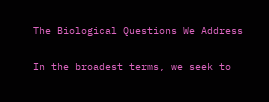The Biological Questions We Address

In the broadest terms, we seek to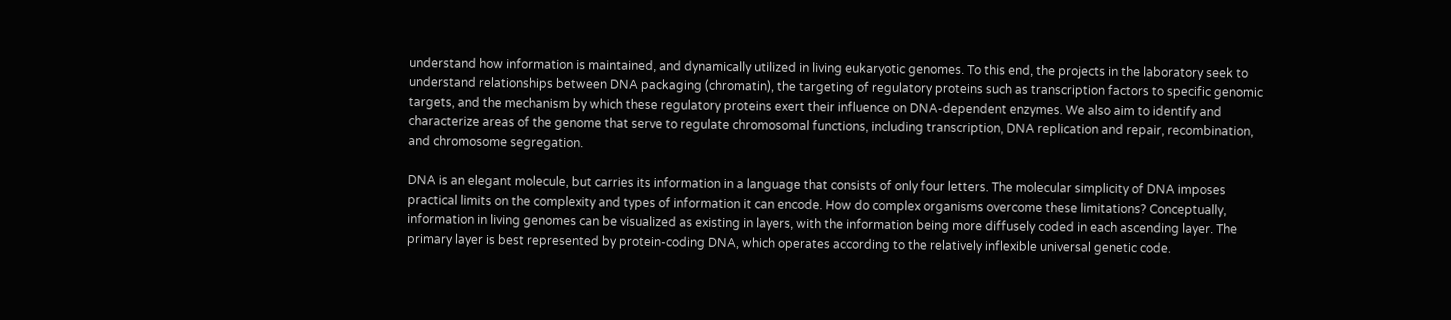understand how information is maintained, and dynamically utilized in living eukaryotic genomes. To this end, the projects in the laboratory seek to understand relationships between DNA packaging (chromatin), the targeting of regulatory proteins such as transcription factors to specific genomic targets, and the mechanism by which these regulatory proteins exert their influence on DNA-dependent enzymes. We also aim to identify and characterize areas of the genome that serve to regulate chromosomal functions, including transcription, DNA replication and repair, recombination, and chromosome segregation.

DNA is an elegant molecule, but carries its information in a language that consists of only four letters. The molecular simplicity of DNA imposes practical limits on the complexity and types of information it can encode. How do complex organisms overcome these limitations? Conceptually, information in living genomes can be visualized as existing in layers, with the information being more diffusely coded in each ascending layer. The primary layer is best represented by protein-coding DNA, which operates according to the relatively inflexible universal genetic code.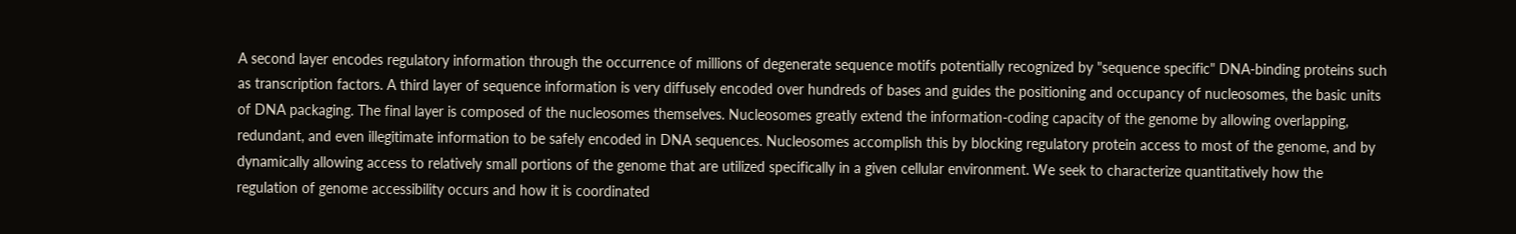A second layer encodes regulatory information through the occurrence of millions of degenerate sequence motifs potentially recognized by "sequence specific" DNA-binding proteins such as transcription factors. A third layer of sequence information is very diffusely encoded over hundreds of bases and guides the positioning and occupancy of nucleosomes, the basic units of DNA packaging. The final layer is composed of the nucleosomes themselves. Nucleosomes greatly extend the information-coding capacity of the genome by allowing overlapping, redundant, and even illegitimate information to be safely encoded in DNA sequences. Nucleosomes accomplish this by blocking regulatory protein access to most of the genome, and by dynamically allowing access to relatively small portions of the genome that are utilized specifically in a given cellular environment. We seek to characterize quantitatively how the regulation of genome accessibility occurs and how it is coordinated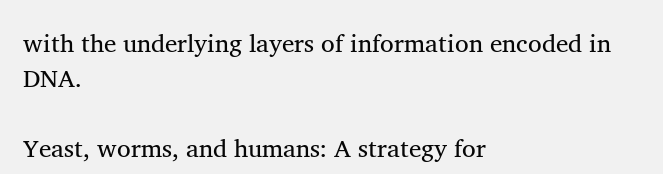with the underlying layers of information encoded in DNA.

Yeast, worms, and humans: A strategy for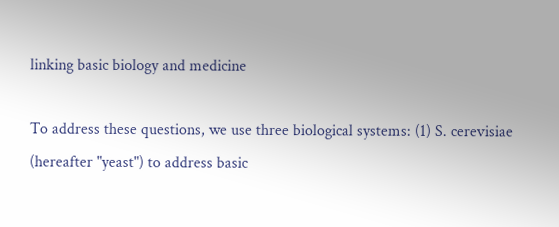linking basic biology and medicine

To address these questions, we use three biological systems: (1) S. cerevisiae (hereafter "yeast") to address basic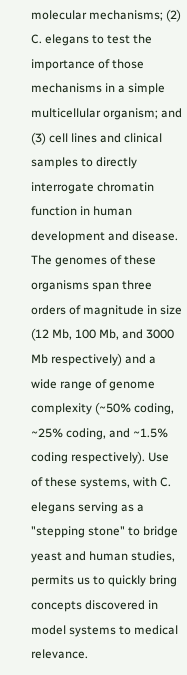molecular mechanisms; (2) C. elegans to test the importance of those mechanisms in a simple multicellular organism; and (3) cell lines and clinical samples to directly interrogate chromatin function in human development and disease. The genomes of these organisms span three orders of magnitude in size (12 Mb, 100 Mb, and 3000 Mb respectively) and a wide range of genome complexity (~50% coding, ~25% coding, and ~1.5% coding respectively). Use of these systems, with C. elegans serving as a "stepping stone" to bridge yeast and human studies, permits us to quickly bring concepts discovered in model systems to medical relevance.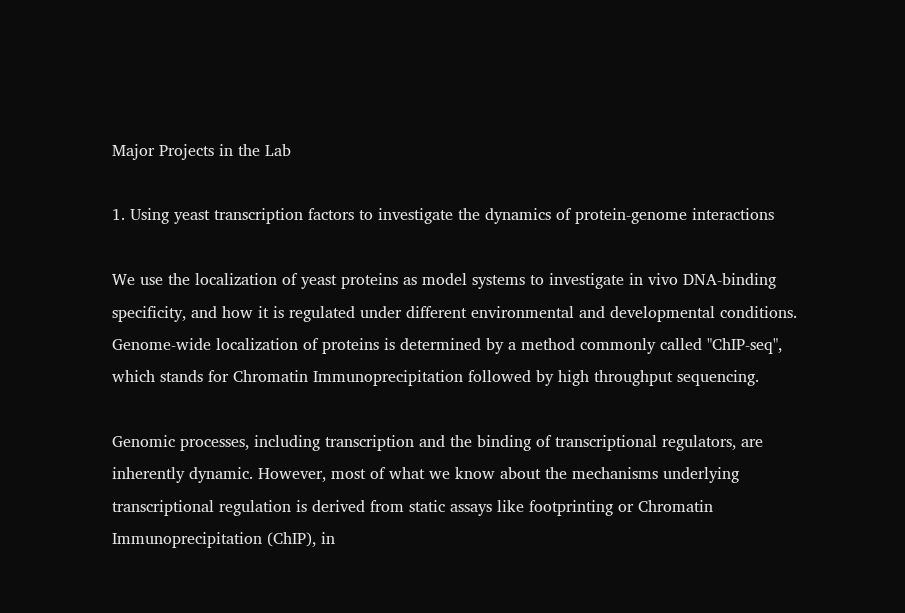Major Projects in the Lab

1. Using yeast transcription factors to investigate the dynamics of protein-genome interactions

We use the localization of yeast proteins as model systems to investigate in vivo DNA-binding specificity, and how it is regulated under different environmental and developmental conditions. Genome-wide localization of proteins is determined by a method commonly called "ChIP-seq", which stands for Chromatin Immunoprecipitation followed by high throughput sequencing.

Genomic processes, including transcription and the binding of transcriptional regulators, are inherently dynamic. However, most of what we know about the mechanisms underlying transcriptional regulation is derived from static assays like footprinting or Chromatin Immunoprecipitation (ChIP), in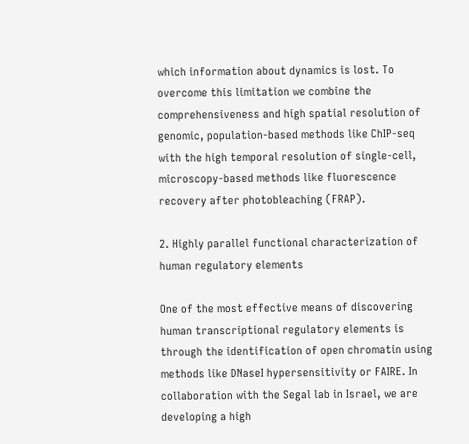which information about dynamics is lost. To overcome this limitation we combine the comprehensiveness and high spatial resolution of genomic, population-based methods like ChIP-seq with the high temporal resolution of single-cell, microscopy-based methods like fluorescence recovery after photobleaching (FRAP).

2. Highly parallel functional characterization of human regulatory elements

One of the most effective means of discovering human transcriptional regulatory elements is through the identification of open chromatin using methods like DNaseI hypersensitivity or FAIRE. In collaboration with the Segal lab in Israel, we are developing a high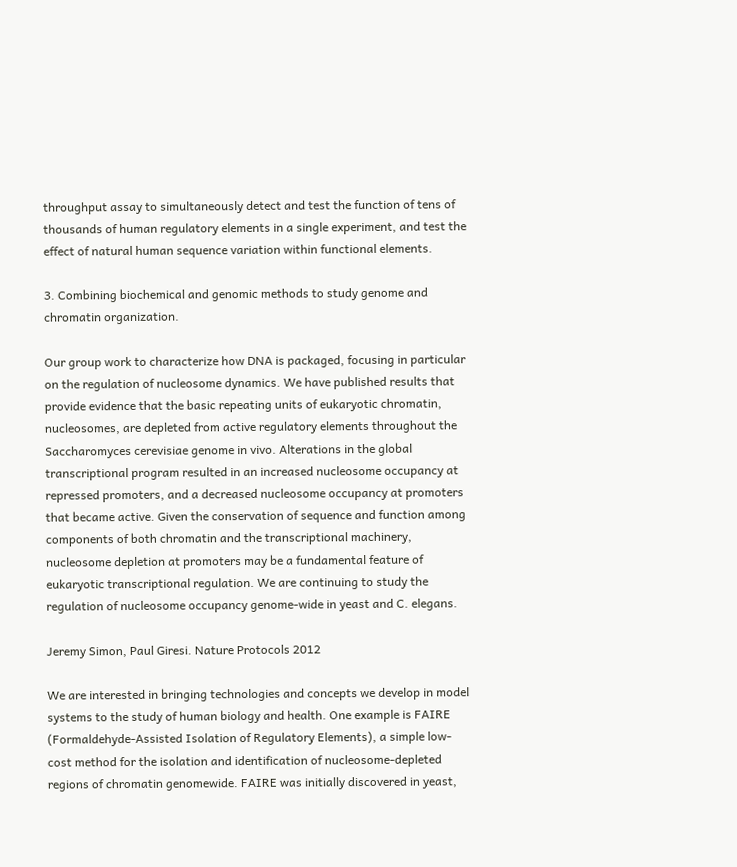throughput assay to simultaneously detect and test the function of tens of thousands of human regulatory elements in a single experiment, and test the effect of natural human sequence variation within functional elements.

3. Combining biochemical and genomic methods to study genome and chromatin organization.

Our group work to characterize how DNA is packaged, focusing in particular on the regulation of nucleosome dynamics. We have published results that provide evidence that the basic repeating units of eukaryotic chromatin, nucleosomes, are depleted from active regulatory elements throughout the Saccharomyces cerevisiae genome in vivo. Alterations in the global transcriptional program resulted in an increased nucleosome occupancy at repressed promoters, and a decreased nucleosome occupancy at promoters that became active. Given the conservation of sequence and function among components of both chromatin and the transcriptional machinery, nucleosome depletion at promoters may be a fundamental feature of eukaryotic transcriptional regulation. We are continuing to study the regulation of nucleosome occupancy genome-wide in yeast and C. elegans.

Jeremy Simon, Paul Giresi. Nature Protocols 2012

We are interested in bringing technologies and concepts we develop in model systems to the study of human biology and health. One example is FAIRE (Formaldehyde-Assisted Isolation of Regulatory Elements), a simple low-cost method for the isolation and identification of nucleosome-depleted regions of chromatin genomewide. FAIRE was initially discovered in yeast,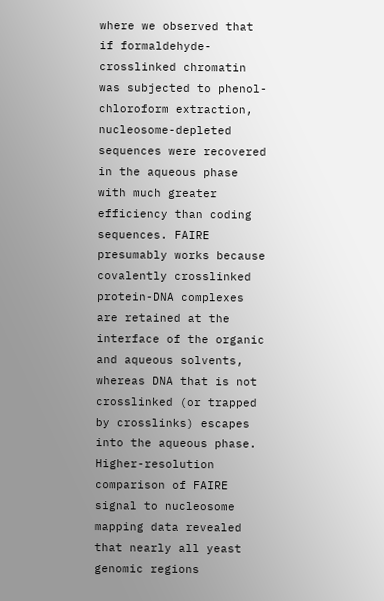where we observed that if formaldehyde-crosslinked chromatin was subjected to phenol-chloroform extraction, nucleosome-depleted sequences were recovered in the aqueous phase with much greater efficiency than coding sequences. FAIRE presumably works because covalently crosslinked protein-DNA complexes are retained at the interface of the organic and aqueous solvents, whereas DNA that is not crosslinked (or trapped by crosslinks) escapes into the aqueous phase. Higher-resolution comparison of FAIRE signal to nucleosome mapping data revealed that nearly all yeast genomic regions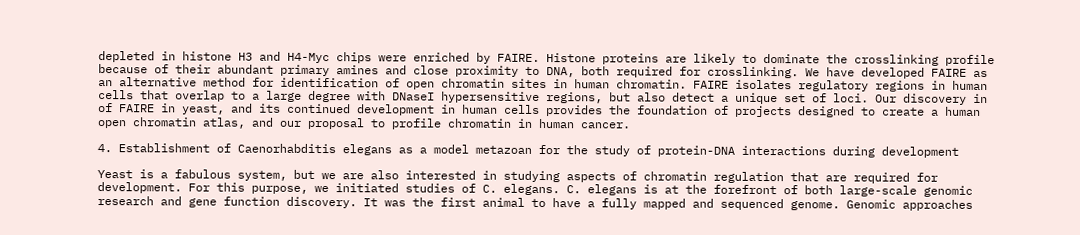depleted in histone H3 and H4-Myc chips were enriched by FAIRE. Histone proteins are likely to dominate the crosslinking profile because of their abundant primary amines and close proximity to DNA, both required for crosslinking. We have developed FAIRE as an alternative method for identification of open chromatin sites in human chromatin. FAIRE isolates regulatory regions in human cells that overlap to a large degree with DNaseI hypersensitive regions, but also detect a unique set of loci. Our discovery in of FAIRE in yeast, and its continued development in human cells provides the foundation of projects designed to create a human open chromatin atlas, and our proposal to profile chromatin in human cancer.

4. Establishment of Caenorhabditis elegans as a model metazoan for the study of protein-DNA interactions during development

Yeast is a fabulous system, but we are also interested in studying aspects of chromatin regulation that are required for development. For this purpose, we initiated studies of C. elegans. C. elegans is at the forefront of both large-scale genomic research and gene function discovery. It was the first animal to have a fully mapped and sequenced genome. Genomic approaches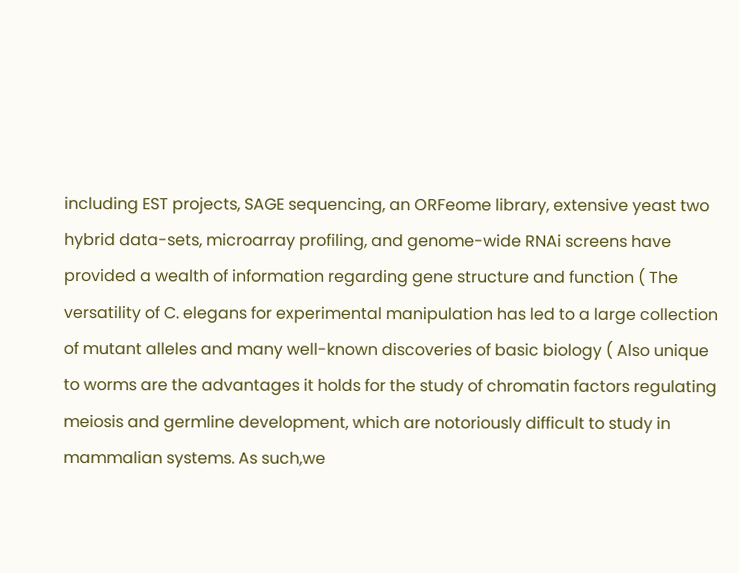including EST projects, SAGE sequencing, an ORFeome library, extensive yeast two hybrid data-sets, microarray profiling, and genome-wide RNAi screens have provided a wealth of information regarding gene structure and function ( The versatility of C. elegans for experimental manipulation has led to a large collection of mutant alleles and many well-known discoveries of basic biology ( Also unique to worms are the advantages it holds for the study of chromatin factors regulating meiosis and germline development, which are notoriously difficult to study in mammalian systems. As such,we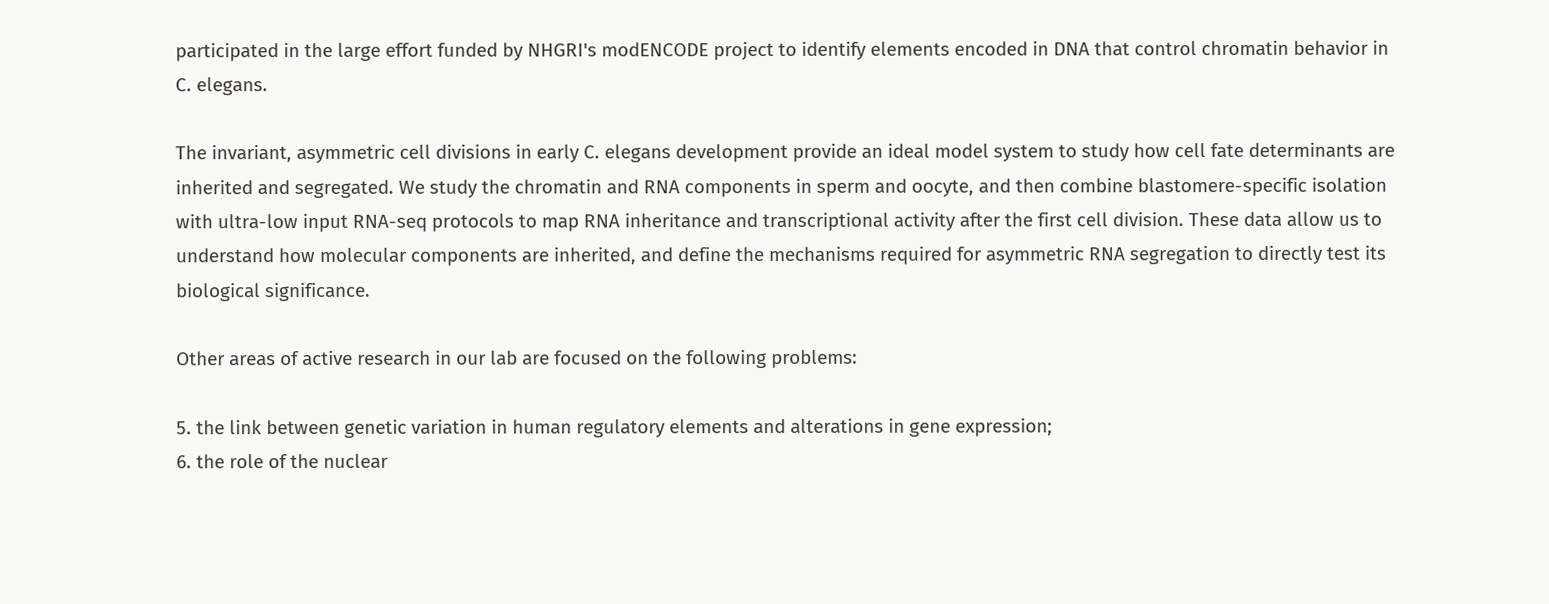participated in the large effort funded by NHGRI's modENCODE project to identify elements encoded in DNA that control chromatin behavior in C. elegans.

The invariant, asymmetric cell divisions in early C. elegans development provide an ideal model system to study how cell fate determinants are inherited and segregated. We study the chromatin and RNA components in sperm and oocyte, and then combine blastomere-specific isolation with ultra-low input RNA-seq protocols to map RNA inheritance and transcriptional activity after the first cell division. These data allow us to understand how molecular components are inherited, and define the mechanisms required for asymmetric RNA segregation to directly test its biological significance.

Other areas of active research in our lab are focused on the following problems:

5. the link between genetic variation in human regulatory elements and alterations in gene expression;
6. the role of the nuclear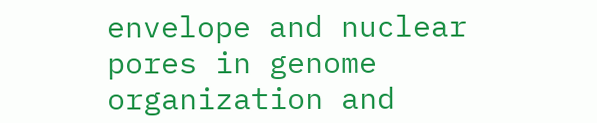envelope and nuclear pores in genome organization and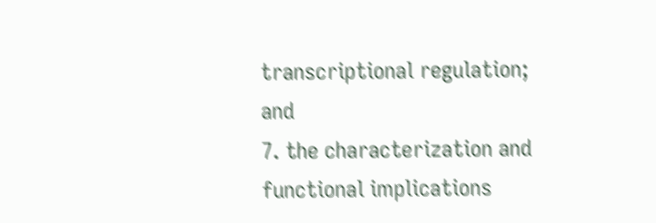transcriptional regulation; and
7. the characterization and functional implications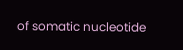of somatic nucleotide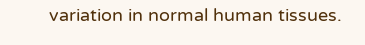variation in normal human tissues.